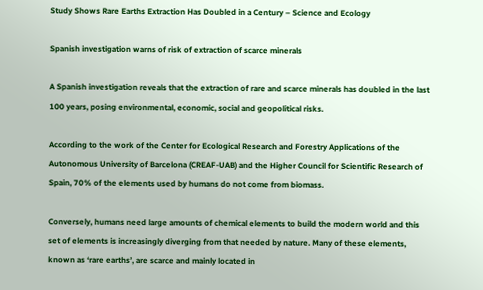Study Shows Rare Earths Extraction Has Doubled in a Century – Science and Ecology

Spanish investigation warns of risk of extraction of scarce minerals

A Spanish investigation reveals that the extraction of rare and scarce minerals has doubled in the last 100 years, posing environmental, economic, social and geopolitical risks.

According to the work of the Center for Ecological Research and Forestry Applications of the Autonomous University of Barcelona (CREAF-UAB) and the Higher Council for Scientific Research of Spain, 70% of the elements used by humans do not come from biomass.

Conversely, humans need large amounts of chemical elements to build the modern world and this set of elements is increasingly diverging from that needed by nature. Many of these elements, known as ‘rare earths’, are scarce and mainly located in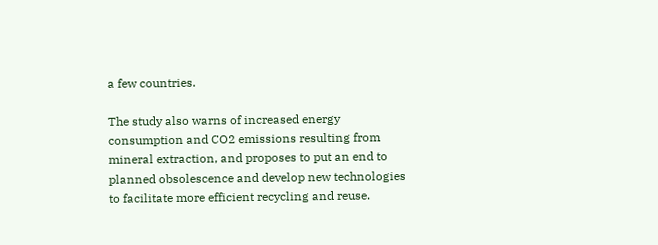a few countries.

The study also warns of increased energy consumption and CO2 emissions resulting from mineral extraction, and proposes to put an end to planned obsolescence and develop new technologies to facilitate more efficient recycling and reuse.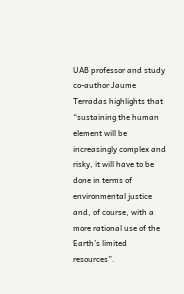UAB professor and study co-author Jaume Terradas highlights that “sustaining the human element will be increasingly complex and risky, it will have to be done in terms of environmental justice and, of course, with a more rational use of the Earth’s limited resources”.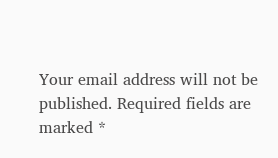Your email address will not be published. Required fields are marked *